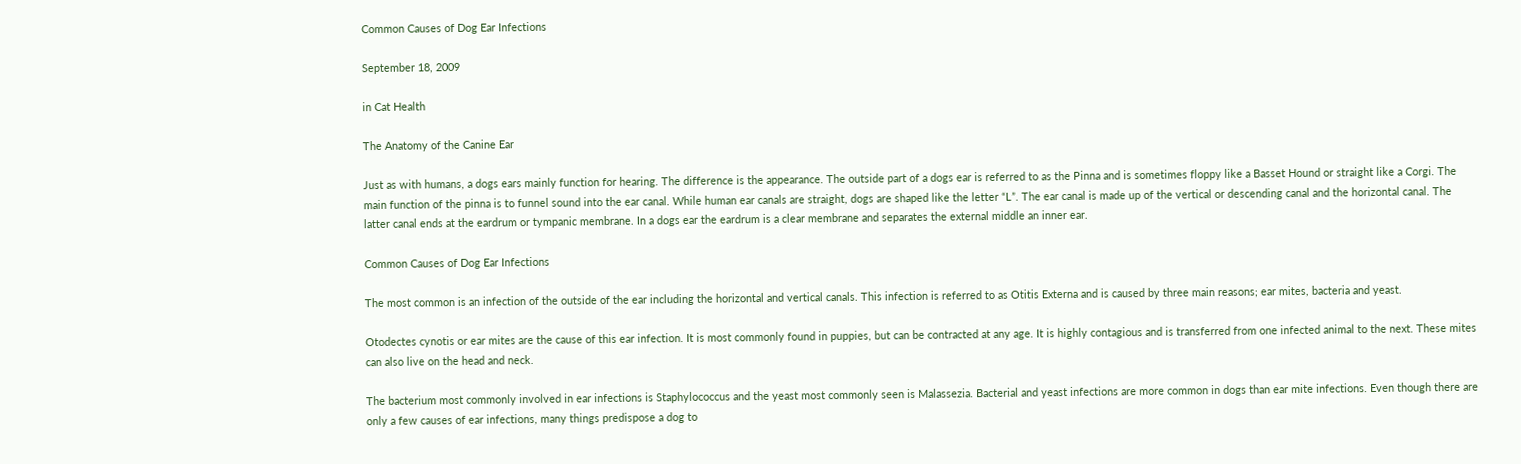Common Causes of Dog Ear Infections

September 18, 2009

in Cat Health

The Anatomy of the Canine Ear

Just as with humans, a dogs ears mainly function for hearing. The difference is the appearance. The outside part of a dogs ear is referred to as the Pinna and is sometimes floppy like a Basset Hound or straight like a Corgi. The main function of the pinna is to funnel sound into the ear canal. While human ear canals are straight, dogs are shaped like the letter “L”. The ear canal is made up of the vertical or descending canal and the horizontal canal. The latter canal ends at the eardrum or tympanic membrane. In a dogs ear the eardrum is a clear membrane and separates the external middle an inner ear.

Common Causes of Dog Ear Infections

The most common is an infection of the outside of the ear including the horizontal and vertical canals. This infection is referred to as Otitis Externa and is caused by three main reasons; ear mites, bacteria and yeast.

Otodectes cynotis or ear mites are the cause of this ear infection. It is most commonly found in puppies, but can be contracted at any age. It is highly contagious and is transferred from one infected animal to the next. These mites can also live on the head and neck.

The bacterium most commonly involved in ear infections is Staphylococcus and the yeast most commonly seen is Malassezia. Bacterial and yeast infections are more common in dogs than ear mite infections. Even though there are only a few causes of ear infections, many things predispose a dog to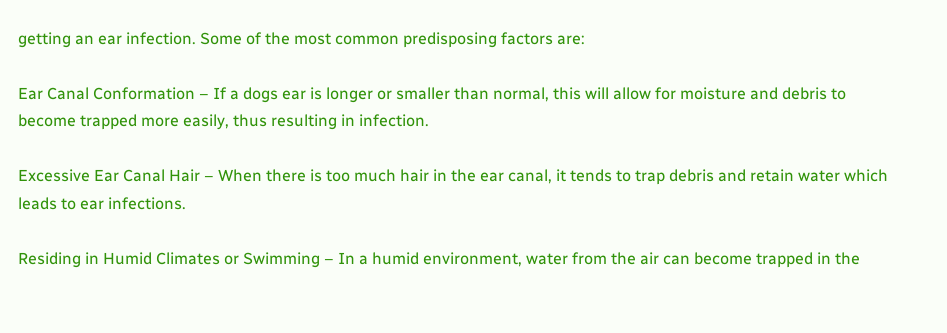getting an ear infection. Some of the most common predisposing factors are:

Ear Canal Conformation – If a dogs ear is longer or smaller than normal, this will allow for moisture and debris to become trapped more easily, thus resulting in infection.

Excessive Ear Canal Hair – When there is too much hair in the ear canal, it tends to trap debris and retain water which leads to ear infections.

Residing in Humid Climates or Swimming – In a humid environment, water from the air can become trapped in the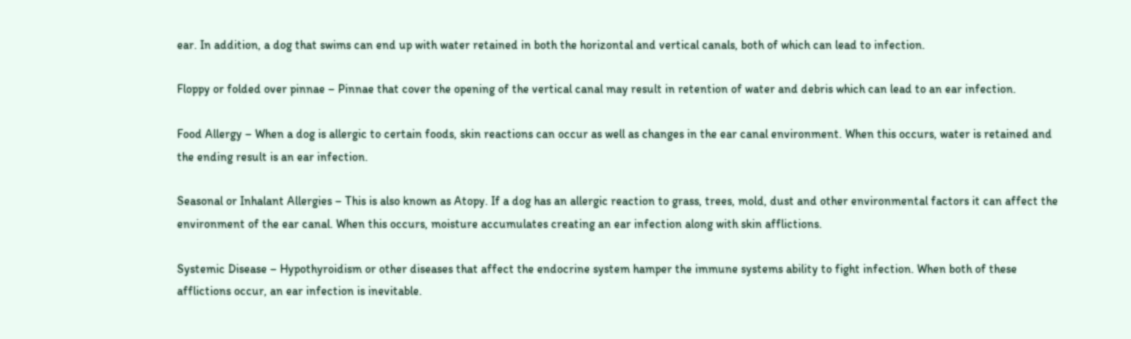ear. In addition, a dog that swims can end up with water retained in both the horizontal and vertical canals, both of which can lead to infection.

Floppy or folded over pinnae – Pinnae that cover the opening of the vertical canal may result in retention of water and debris which can lead to an ear infection.

Food Allergy – When a dog is allergic to certain foods, skin reactions can occur as well as changes in the ear canal environment. When this occurs, water is retained and the ending result is an ear infection.

Seasonal or Inhalant Allergies – This is also known as Atopy. If a dog has an allergic reaction to grass, trees, mold, dust and other environmental factors it can affect the environment of the ear canal. When this occurs, moisture accumulates creating an ear infection along with skin afflictions.

Systemic Disease – Hypothyroidism or other diseases that affect the endocrine system hamper the immune systems ability to fight infection. When both of these afflictions occur, an ear infection is inevitable.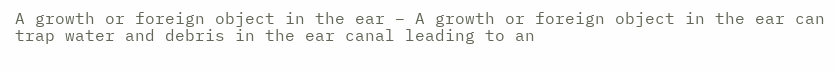A growth or foreign object in the ear – A growth or foreign object in the ear can trap water and debris in the ear canal leading to an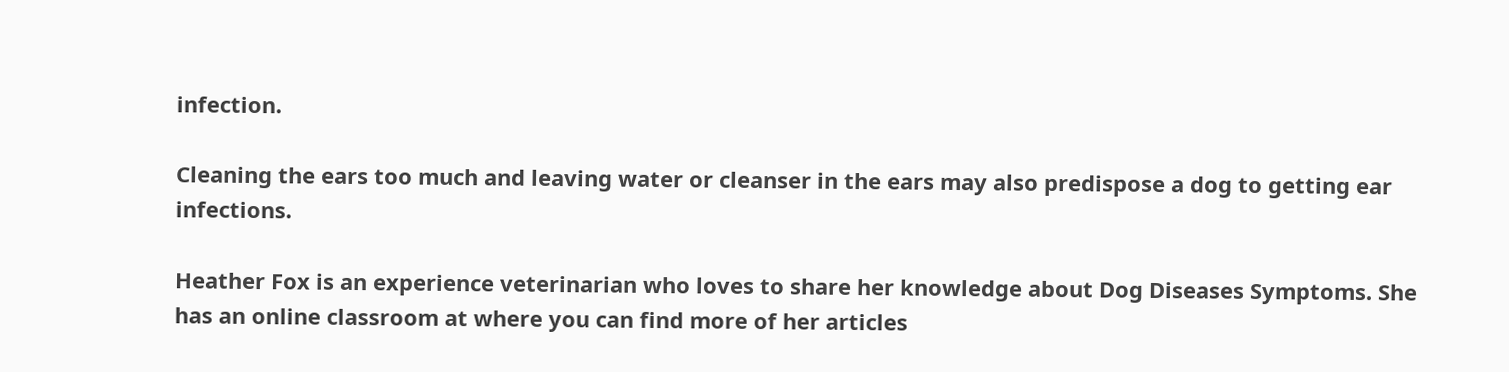infection.

Cleaning the ears too much and leaving water or cleanser in the ears may also predispose a dog to getting ear infections.

Heather Fox is an experience veterinarian who loves to share her knowledge about Dog Diseases Symptoms. She has an online classroom at where you can find more of her articles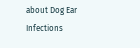about Dog Ear Infections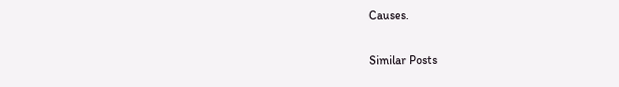Causes.

Similar Posts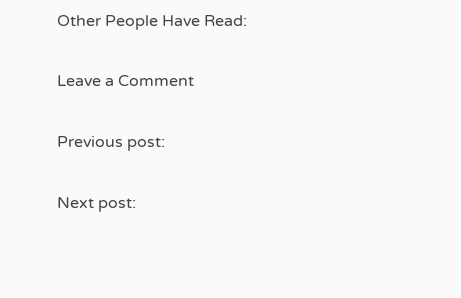Other People Have Read:

Leave a Comment

Previous post:

Next post: